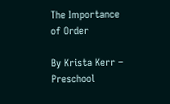The Importance of Order

By Krista Kerr – Preschool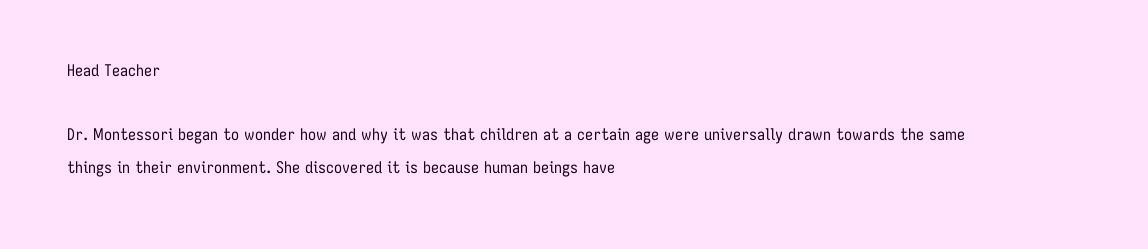Head Teacher

Dr. Montessori began to wonder how and why it was that children at a certain age were universally drawn towards the same things in their environment. She discovered it is because human beings have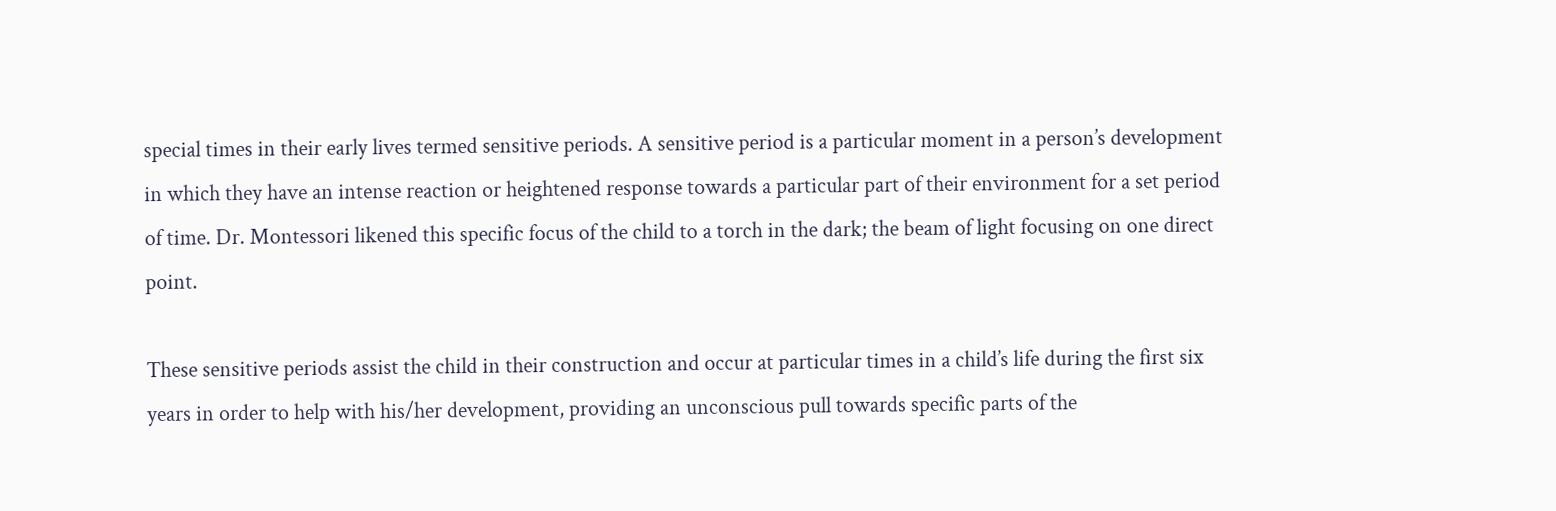special times in their early lives termed sensitive periods. A sensitive period is a particular moment in a person’s development in which they have an intense reaction or heightened response towards a particular part of their environment for a set period of time. Dr. Montessori likened this specific focus of the child to a torch in the dark; the beam of light focusing on one direct point.

These sensitive periods assist the child in their construction and occur at particular times in a child’s life during the first six years in order to help with his/her development, providing an unconscious pull towards specific parts of the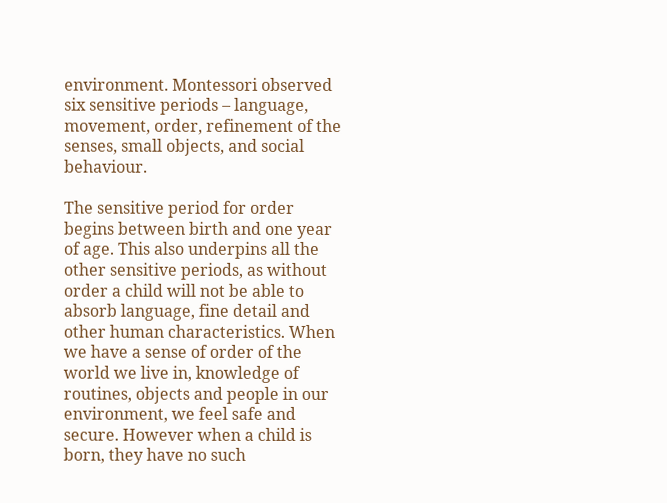environment. Montessori observed six sensitive periods – language, movement, order, refinement of the senses, small objects, and social behaviour.

The sensitive period for order begins between birth and one year of age. This also underpins all the other sensitive periods, as without order a child will not be able to absorb language, fine detail and other human characteristics. When we have a sense of order of the world we live in, knowledge of routines, objects and people in our environment, we feel safe and secure. However when a child is born, they have no such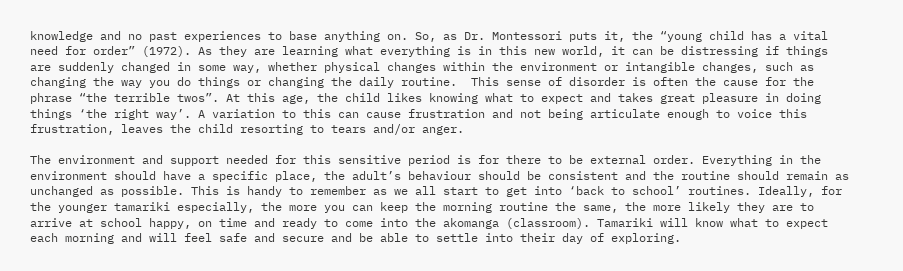knowledge and no past experiences to base anything on. So, as Dr. Montessori puts it, the “young child has a vital need for order” (1972). As they are learning what everything is in this new world, it can be distressing if things are suddenly changed in some way, whether physical changes within the environment or intangible changes, such as changing the way you do things or changing the daily routine.  This sense of disorder is often the cause for the phrase “the terrible twos”. At this age, the child likes knowing what to expect and takes great pleasure in doing things ‘the right way’. A variation to this can cause frustration and not being articulate enough to voice this frustration, leaves the child resorting to tears and/or anger.

The environment and support needed for this sensitive period is for there to be external order. Everything in the environment should have a specific place, the adult’s behaviour should be consistent and the routine should remain as unchanged as possible. This is handy to remember as we all start to get into ‘back to school’ routines. Ideally, for the younger tamariki especially, the more you can keep the morning routine the same, the more likely they are to arrive at school happy, on time and ready to come into the akomanga (classroom). Tamariki will know what to expect each morning and will feel safe and secure and be able to settle into their day of exploring.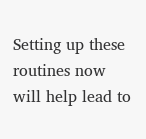Setting up these routines now will help lead to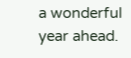a wonderful year ahead.